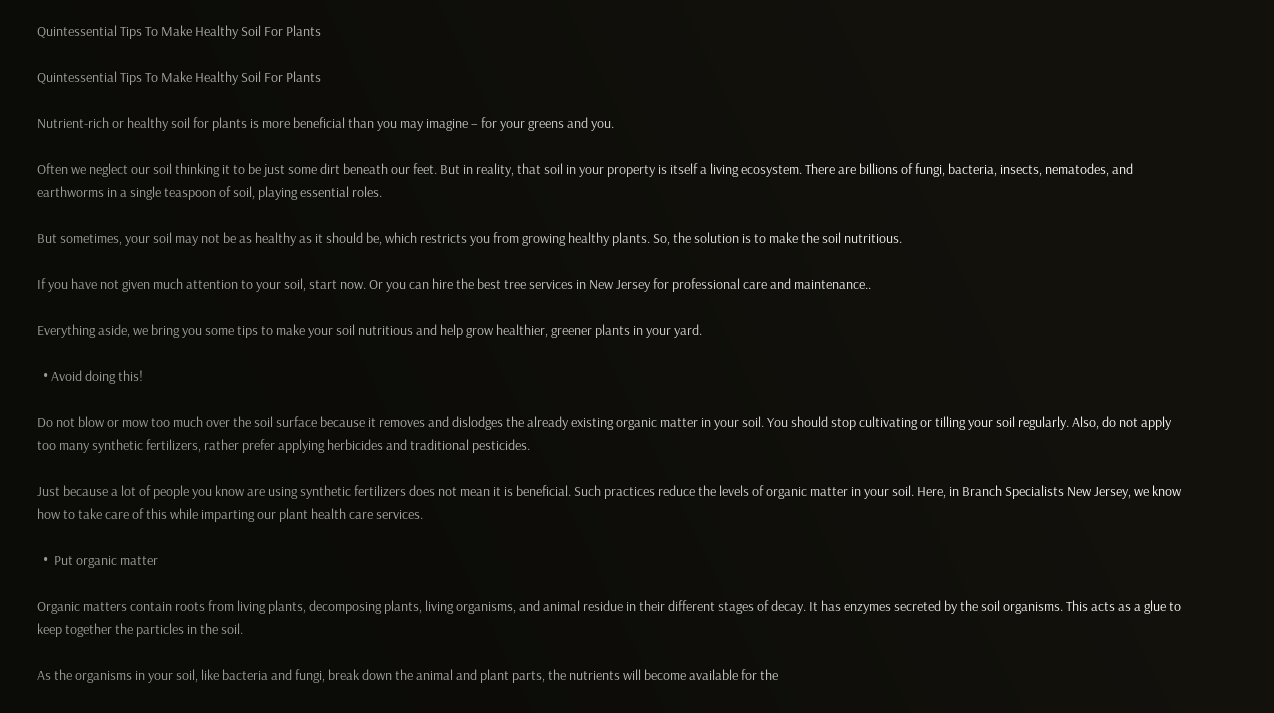Quintessential Tips To Make Healthy Soil For Plants

Quintessential Tips To Make Healthy Soil For Plants

Nutrient-rich or healthy soil for plants is more beneficial than you may imagine – for your greens and you.

Often we neglect our soil thinking it to be just some dirt beneath our feet. But in reality, that soil in your property is itself a living ecosystem. There are billions of fungi, bacteria, insects, nematodes, and earthworms in a single teaspoon of soil, playing essential roles.

But sometimes, your soil may not be as healthy as it should be, which restricts you from growing healthy plants. So, the solution is to make the soil nutritious.

If you have not given much attention to your soil, start now. Or you can hire the best tree services in New Jersey for professional care and maintenance..

Everything aside, we bring you some tips to make your soil nutritious and help grow healthier, greener plants in your yard.

  • Avoid doing this!

Do not blow or mow too much over the soil surface because it removes and dislodges the already existing organic matter in your soil. You should stop cultivating or tilling your soil regularly. Also, do not apply too many synthetic fertilizers, rather prefer applying herbicides and traditional pesticides.

Just because a lot of people you know are using synthetic fertilizers does not mean it is beneficial. Such practices reduce the levels of organic matter in your soil. Here, in Branch Specialists New Jersey, we know how to take care of this while imparting our plant health care services.

  •  Put organic matter

Organic matters contain roots from living plants, decomposing plants, living organisms, and animal residue in their different stages of decay. It has enzymes secreted by the soil organisms. This acts as a glue to keep together the particles in the soil.

As the organisms in your soil, like bacteria and fungi, break down the animal and plant parts, the nutrients will become available for the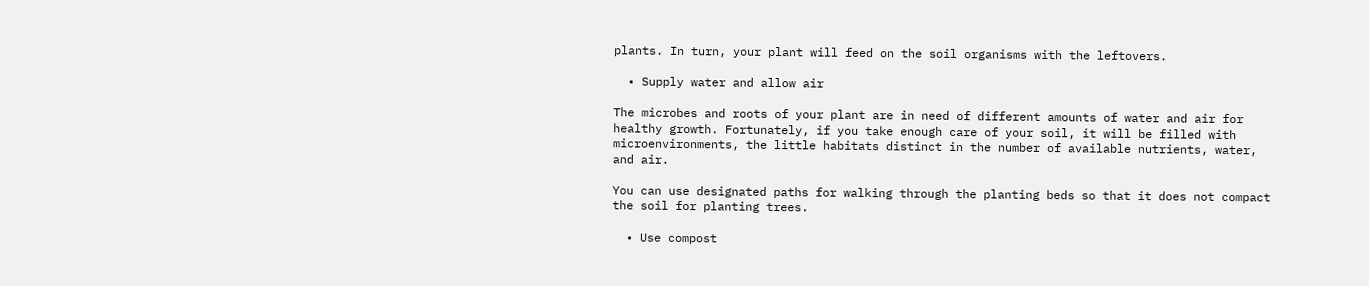plants. In turn, your plant will feed on the soil organisms with the leftovers.

  • Supply water and allow air

The microbes and roots of your plant are in need of different amounts of water and air for healthy growth. Fortunately, if you take enough care of your soil, it will be filled with microenvironments, the little habitats distinct in the number of available nutrients, water, and air.

You can use designated paths for walking through the planting beds so that it does not compact the soil for planting trees.

  • Use compost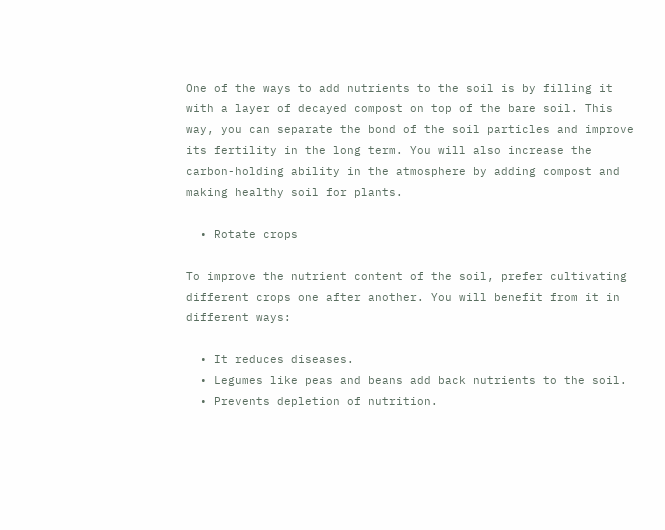One of the ways to add nutrients to the soil is by filling it with a layer of decayed compost on top of the bare soil. This way, you can separate the bond of the soil particles and improve its fertility in the long term. You will also increase the carbon-holding ability in the atmosphere by adding compost and making healthy soil for plants.

  • Rotate crops

To improve the nutrient content of the soil, prefer cultivating different crops one after another. You will benefit from it in different ways:

  • It reduces diseases.
  • Legumes like peas and beans add back nutrients to the soil.
  • Prevents depletion of nutrition.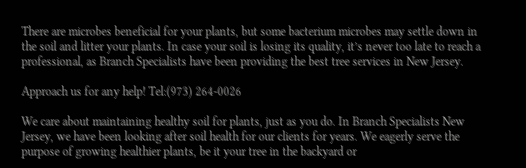There are microbes beneficial for your plants, but some bacterium microbes may settle down in the soil and litter your plants. In case your soil is losing its quality, it’s never too late to reach a professional, as Branch Specialists have been providing the best tree services in New Jersey.

Approach us for any help! Tel:(973) 264-0026

We care about maintaining healthy soil for plants, just as you do. In Branch Specialists New Jersey, we have been looking after soil health for our clients for years. We eagerly serve the purpose of growing healthier plants, be it your tree in the backyard or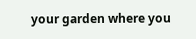your garden where you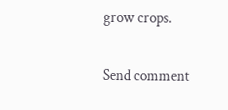grow crops.

Send comment